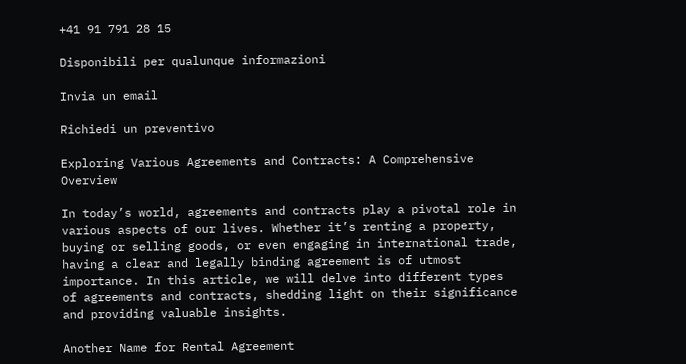+41 91 791 28 15

Disponibili per qualunque informazioni

Invia un email

Richiedi un preventivo

Exploring Various Agreements and Contracts: A Comprehensive Overview

In today’s world, agreements and contracts play a pivotal role in various aspects of our lives. Whether it’s renting a property, buying or selling goods, or even engaging in international trade, having a clear and legally binding agreement is of utmost importance. In this article, we will delve into different types of agreements and contracts, shedding light on their significance and providing valuable insights.

Another Name for Rental Agreement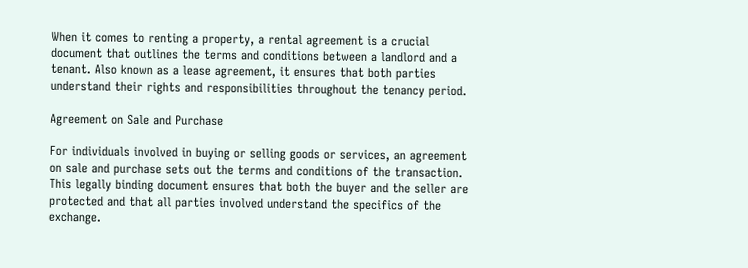When it comes to renting a property, a rental agreement is a crucial document that outlines the terms and conditions between a landlord and a tenant. Also known as a lease agreement, it ensures that both parties understand their rights and responsibilities throughout the tenancy period.

Agreement on Sale and Purchase

For individuals involved in buying or selling goods or services, an agreement on sale and purchase sets out the terms and conditions of the transaction. This legally binding document ensures that both the buyer and the seller are protected and that all parties involved understand the specifics of the exchange.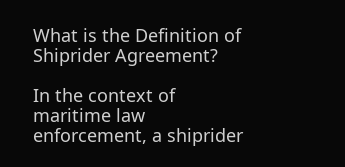What is the Definition of Shiprider Agreement?

In the context of maritime law enforcement, a shiprider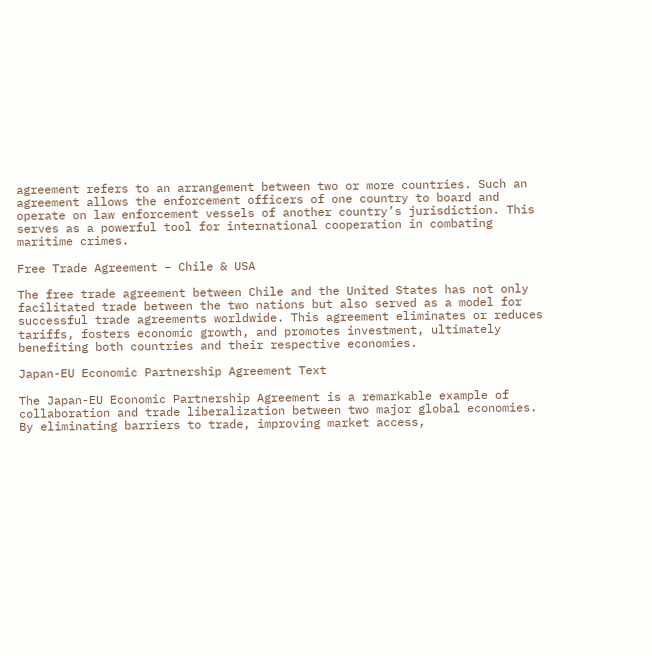agreement refers to an arrangement between two or more countries. Such an agreement allows the enforcement officers of one country to board and operate on law enforcement vessels of another country’s jurisdiction. This serves as a powerful tool for international cooperation in combating maritime crimes.

Free Trade Agreement – Chile & USA

The free trade agreement between Chile and the United States has not only facilitated trade between the two nations but also served as a model for successful trade agreements worldwide. This agreement eliminates or reduces tariffs, fosters economic growth, and promotes investment, ultimately benefiting both countries and their respective economies.

Japan-EU Economic Partnership Agreement Text

The Japan-EU Economic Partnership Agreement is a remarkable example of collaboration and trade liberalization between two major global economies. By eliminating barriers to trade, improving market access,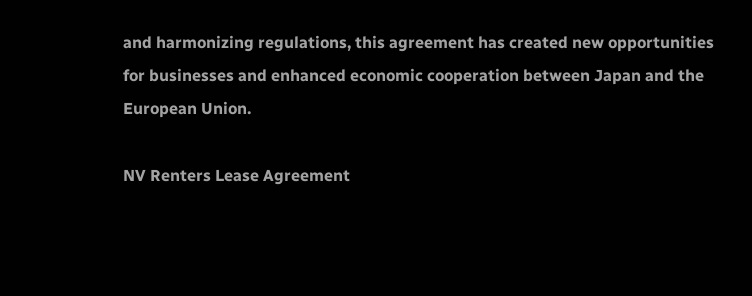and harmonizing regulations, this agreement has created new opportunities for businesses and enhanced economic cooperation between Japan and the European Union.

NV Renters Lease Agreement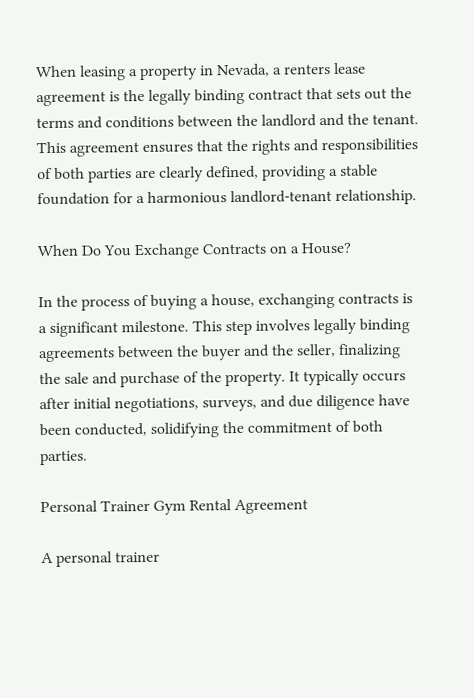When leasing a property in Nevada, a renters lease agreement is the legally binding contract that sets out the terms and conditions between the landlord and the tenant. This agreement ensures that the rights and responsibilities of both parties are clearly defined, providing a stable foundation for a harmonious landlord-tenant relationship.

When Do You Exchange Contracts on a House?

In the process of buying a house, exchanging contracts is a significant milestone. This step involves legally binding agreements between the buyer and the seller, finalizing the sale and purchase of the property. It typically occurs after initial negotiations, surveys, and due diligence have been conducted, solidifying the commitment of both parties.

Personal Trainer Gym Rental Agreement

A personal trainer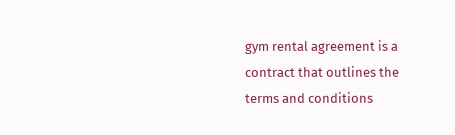gym rental agreement is a contract that outlines the terms and conditions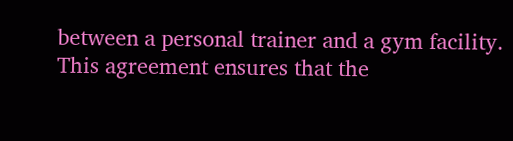between a personal trainer and a gym facility. This agreement ensures that the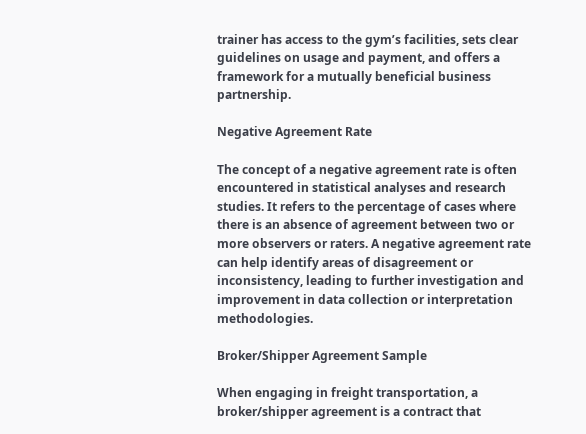trainer has access to the gym’s facilities, sets clear guidelines on usage and payment, and offers a framework for a mutually beneficial business partnership.

Negative Agreement Rate

The concept of a negative agreement rate is often encountered in statistical analyses and research studies. It refers to the percentage of cases where there is an absence of agreement between two or more observers or raters. A negative agreement rate can help identify areas of disagreement or inconsistency, leading to further investigation and improvement in data collection or interpretation methodologies.

Broker/Shipper Agreement Sample

When engaging in freight transportation, a broker/shipper agreement is a contract that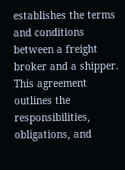establishes the terms and conditions between a freight broker and a shipper. This agreement outlines the responsibilities, obligations, and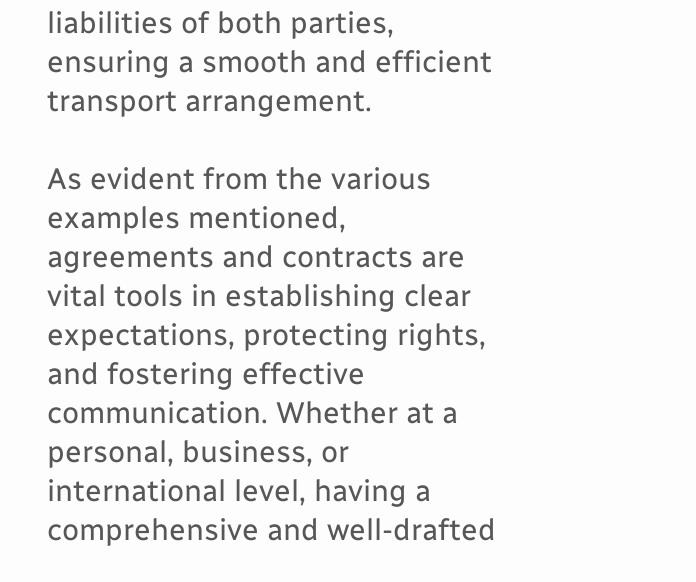liabilities of both parties, ensuring a smooth and efficient transport arrangement.

As evident from the various examples mentioned, agreements and contracts are vital tools in establishing clear expectations, protecting rights, and fostering effective communication. Whether at a personal, business, or international level, having a comprehensive and well-drafted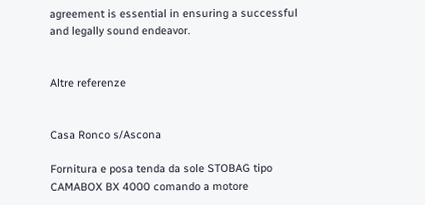agreement is essential in ensuring a successful and legally sound endeavor.


Altre referenze


Casa Ronco s/Ascona

Fornitura e posa tenda da sole STOBAG tipo CAMABOX BX 4000 comando a motore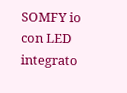SOMFY io con LED integrato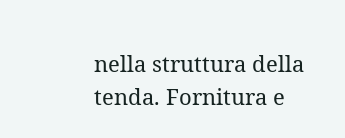nella struttura della tenda. Fornitura e